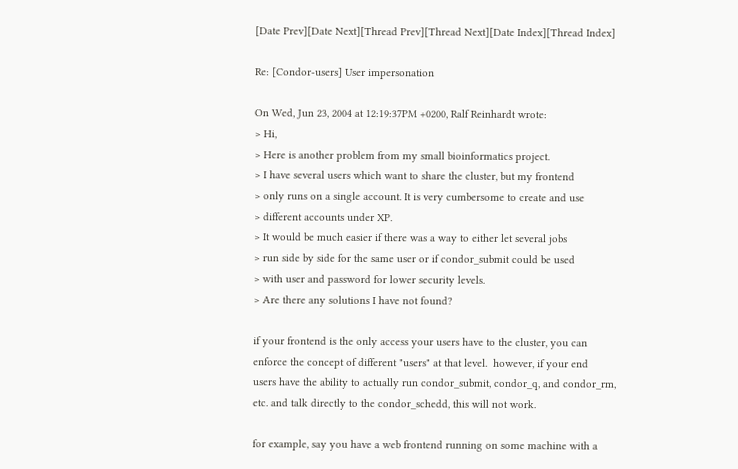[Date Prev][Date Next][Thread Prev][Thread Next][Date Index][Thread Index]

Re: [Condor-users] User impersonation

On Wed, Jun 23, 2004 at 12:19:37PM +0200, Ralf Reinhardt wrote:
> Hi,
> Here is another problem from my small bioinformatics project.
> I have several users which want to share the cluster, but my frontend
> only runs on a single account. It is very cumbersome to create and use
> different accounts under XP.
> It would be much easier if there was a way to either let several jobs
> run side by side for the same user or if condor_submit could be used
> with user and password for lower security levels.
> Are there any solutions I have not found?

if your frontend is the only access your users have to the cluster, you can
enforce the concept of different "users" at that level.  however, if your end
users have the ability to actually run condor_submit, condor_q, and condor_rm,
etc. and talk directly to the condor_schedd, this will not work.

for example, say you have a web frontend running on some machine with a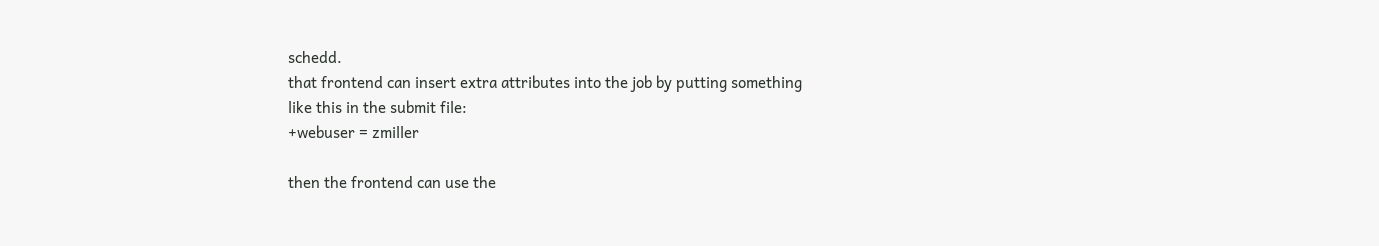schedd.
that frontend can insert extra attributes into the job by putting something
like this in the submit file:
+webuser = zmiller

then the frontend can use the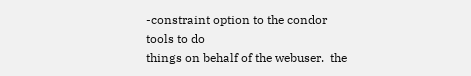-constraint option to the condor tools to do
things on behalf of the webuser.  the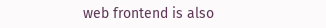web frontend is also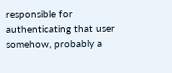responsible for
authenticating that user somehow, probably a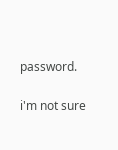password.

i'm not sure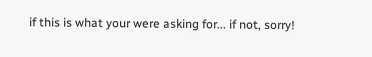if this is what your were asking for... if not, sorry!